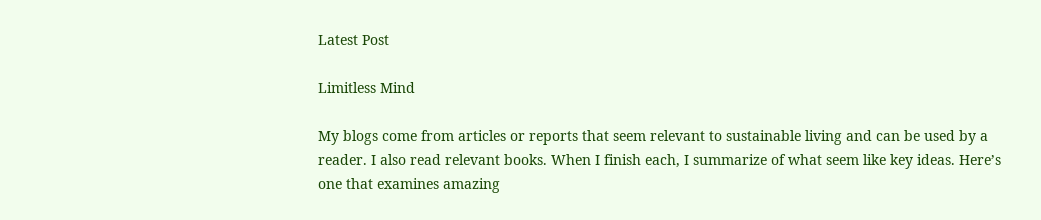Latest Post

Limitless Mind

My blogs come from articles or reports that seem relevant to sustainable living and can be used by a reader. I also read relevant books. When I finish each, I summarize of what seem like key ideas. Here’s one that examines amazing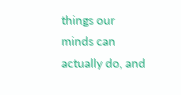things our minds can actually do, and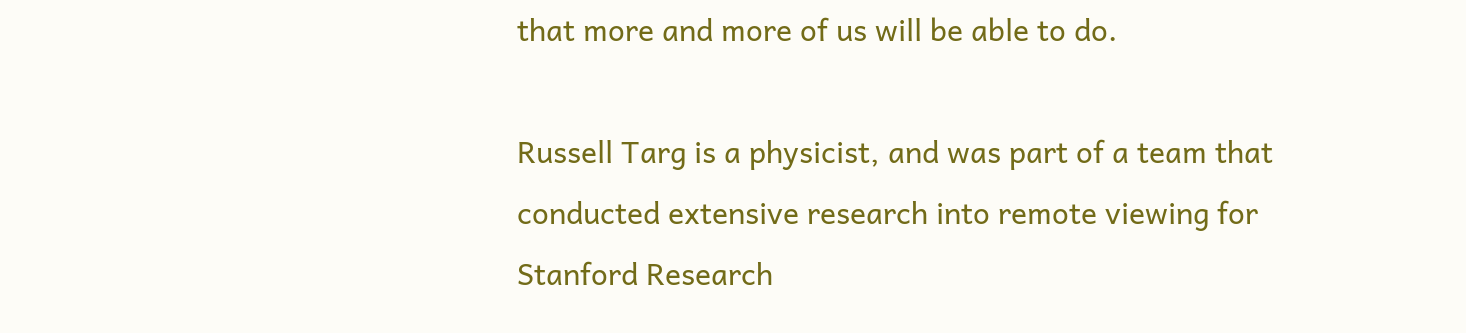that more and more of us will be able to do.

Russell Targ is a physicist, and was part of a team that conducted extensive research into remote viewing for Stanford Research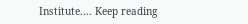Institute.… Keep reading